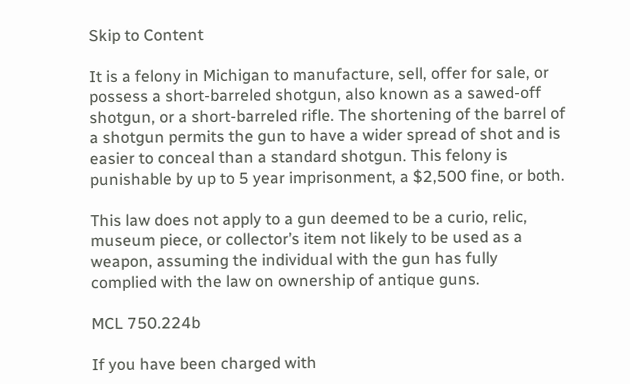Skip to Content

It is a felony in Michigan to manufacture, sell, offer for sale, or possess a short-barreled shotgun, also known as a sawed-off shotgun, or a short-barreled rifle. The shortening of the barrel of a shotgun permits the gun to have a wider spread of shot and is easier to conceal than a standard shotgun. This felony is punishable by up to 5 year imprisonment, a $2,500 fine, or both.

This law does not apply to a gun deemed to be a curio, relic, museum piece, or collector’s item not likely to be used as a weapon, assuming the individual with the gun has fully complied with the law on ownership of antique guns.

MCL 750.224b

If you have been charged with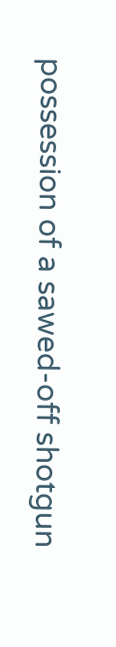possession of a sawed-off shotgun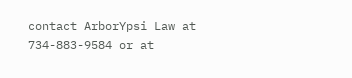contact ArborYpsi Law at 734-883-9584 or at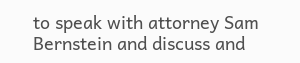to speak with attorney Sam Bernstein and discuss and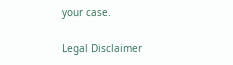your case.

Legal Disclaimer